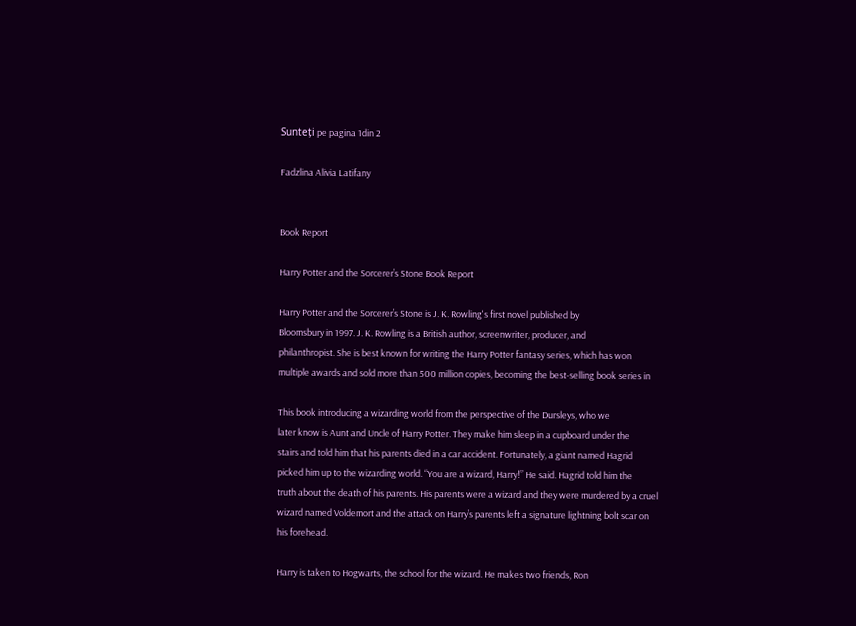Sunteți pe pagina 1din 2

Fadzlina Alivia Latifany


Book Report

Harry Potter and the Sorcerer’s Stone Book Report

Harry Potter and the Sorcerer’s Stone is J. K. Rowling's first novel published by
Bloomsbury in 1997. J. K. Rowling is a British author, screenwriter, producer, and
philanthropist. She is best known for writing the Harry Potter fantasy series, which has won
multiple awards and sold more than 500 million copies, becoming the best-selling book series in

This book introducing a wizarding world from the perspective of the Dursleys, who we
later know is Aunt and Uncle of Harry Potter. They make him sleep in a cupboard under the
stairs and told him that his parents died in a car accident. Fortunately, a giant named Hagrid
picked him up to the wizarding world. “You are a wizard, Harry!” He said. Hagrid told him the
truth about the death of his parents. His parents were a wizard and they were murdered by a cruel
wizard named Voldemort and the attack on Harry’s parents left a signature lightning bolt scar on
his forehead.

Harry is taken to Hogwarts, the school for the wizard. He makes two friends, Ron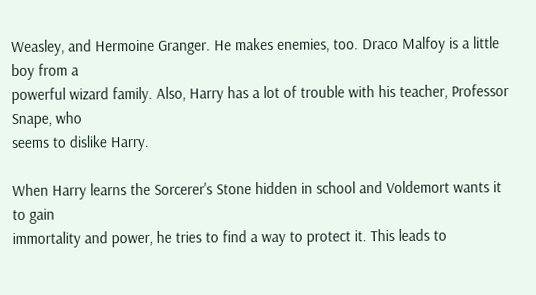Weasley, and Hermoine Granger. He makes enemies, too. Draco Malfoy is a little boy from a
powerful wizard family. Also, Harry has a lot of trouble with his teacher, Professor Snape, who
seems to dislike Harry.

When Harry learns the Sorcerer's Stone hidden in school and Voldemort wants it to gain
immortality and power, he tries to find a way to protect it. This leads to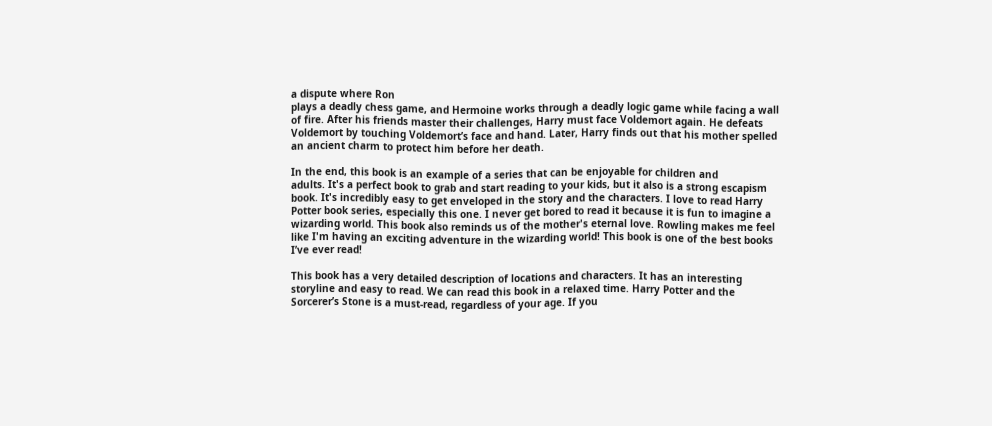a dispute where Ron
plays a deadly chess game, and Hermoine works through a deadly logic game while facing a wall
of fire. After his friends master their challenges, Harry must face Voldemort again. He defeats
Voldemort by touching Voldemort’s face and hand. Later, Harry finds out that his mother spelled
an ancient charm to protect him before her death.

In the end, this book is an example of a series that can be enjoyable for children and
adults. It's a perfect book to grab and start reading to your kids, but it also is a strong escapism
book. It's incredibly easy to get enveloped in the story and the characters. I love to read Harry
Potter book series, especially this one. I never get bored to read it because it is fun to imagine a
wizarding world. This book also reminds us of the mother's eternal love. Rowling makes me feel
like I'm having an exciting adventure in the wizarding world! This book is one of the best books
I’ve ever read!

This book has a very detailed description of locations and characters. It has an interesting
storyline and easy to read. We can read this book in a relaxed time. Harry Potter and the
Sorcerer’s Stone is a must-read, regardless of your age. If you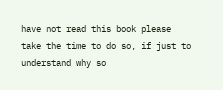have not read this book please
take the time to do so, if just to understand why so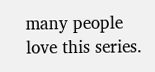many people love this series.